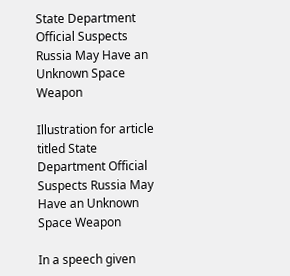State Department Official Suspects Russia May Have an Unknown Space Weapon

Illustration for article titled State Department Official Suspects Russia May Have an Unknown Space Weapon

In a speech given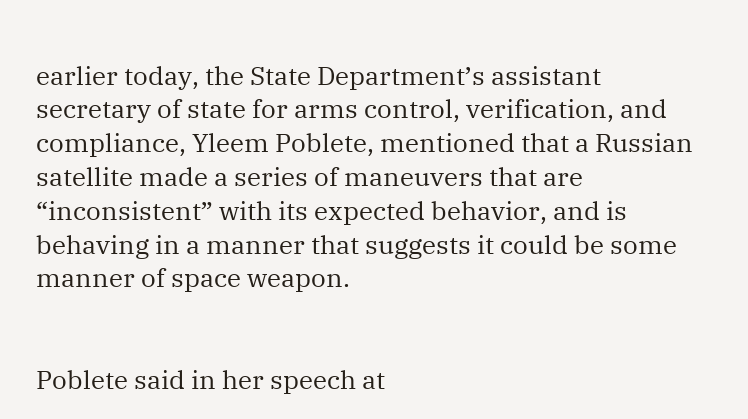earlier today, the State Department’s assistant secretary of state for arms control, verification, and compliance, Yleem Poblete, mentioned that a Russian satellite made a series of maneuvers that are “inconsistent” with its expected behavior, and is behaving in a manner that suggests it could be some manner of space weapon.


Poblete said in her speech at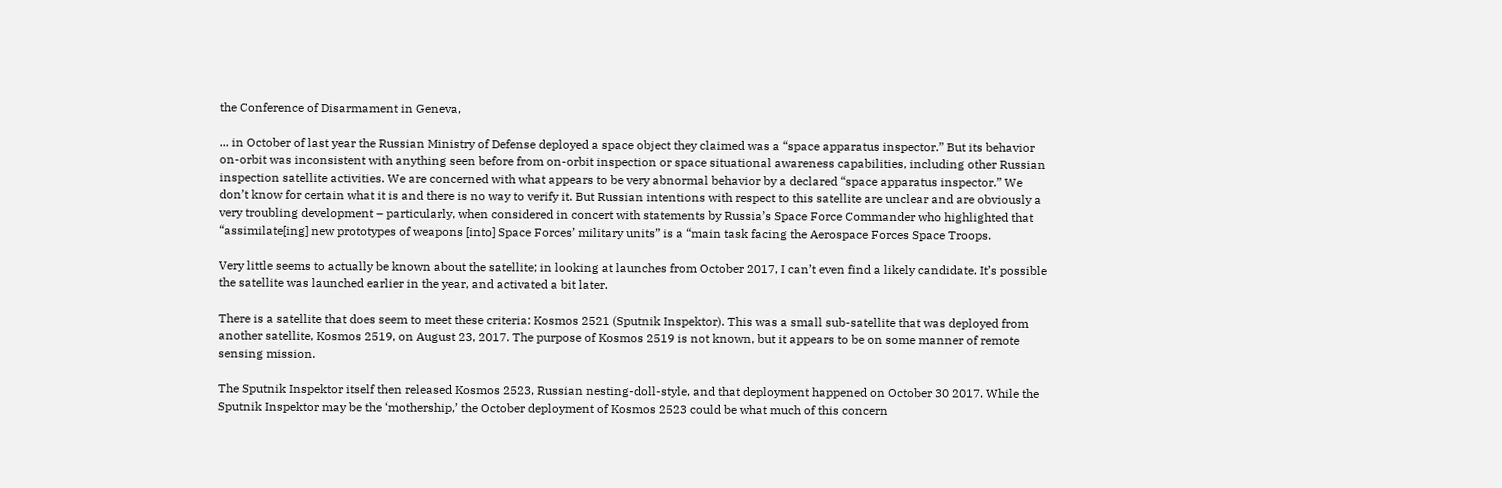the Conference of Disarmament in Geneva,

... in October of last year the Russian Ministry of Defense deployed a space object they claimed was a “space apparatus inspector.” But its behavior on-orbit was inconsistent with anything seen before from on-orbit inspection or space situational awareness capabilities, including other Russian inspection satellite activities. We are concerned with what appears to be very abnormal behavior by a declared “space apparatus inspector.” We don’t know for certain what it is and there is no way to verify it. But Russian intentions with respect to this satellite are unclear and are obviously a very troubling development – particularly, when considered in concert with statements by Russia’s Space Force Commander who highlighted that “assimilate[ing] new prototypes of weapons [into] Space Forces’ military units” is a “main task facing the Aerospace Forces Space Troops.

Very little seems to actually be known about the satellite; in looking at launches from October 2017, I can’t even find a likely candidate. It’s possible the satellite was launched earlier in the year, and activated a bit later.

There is a satellite that does seem to meet these criteria: Kosmos 2521 (Sputnik Inspektor). This was a small sub-satellite that was deployed from another satellite, Kosmos 2519, on August 23, 2017. The purpose of Kosmos 2519 is not known, but it appears to be on some manner of remote sensing mission.

The Sputnik Inspektor itself then released Kosmos 2523, Russian nesting-doll-style, and that deployment happened on October 30 2017. While the Sputnik Inspektor may be the ‘mothership,’ the October deployment of Kosmos 2523 could be what much of this concern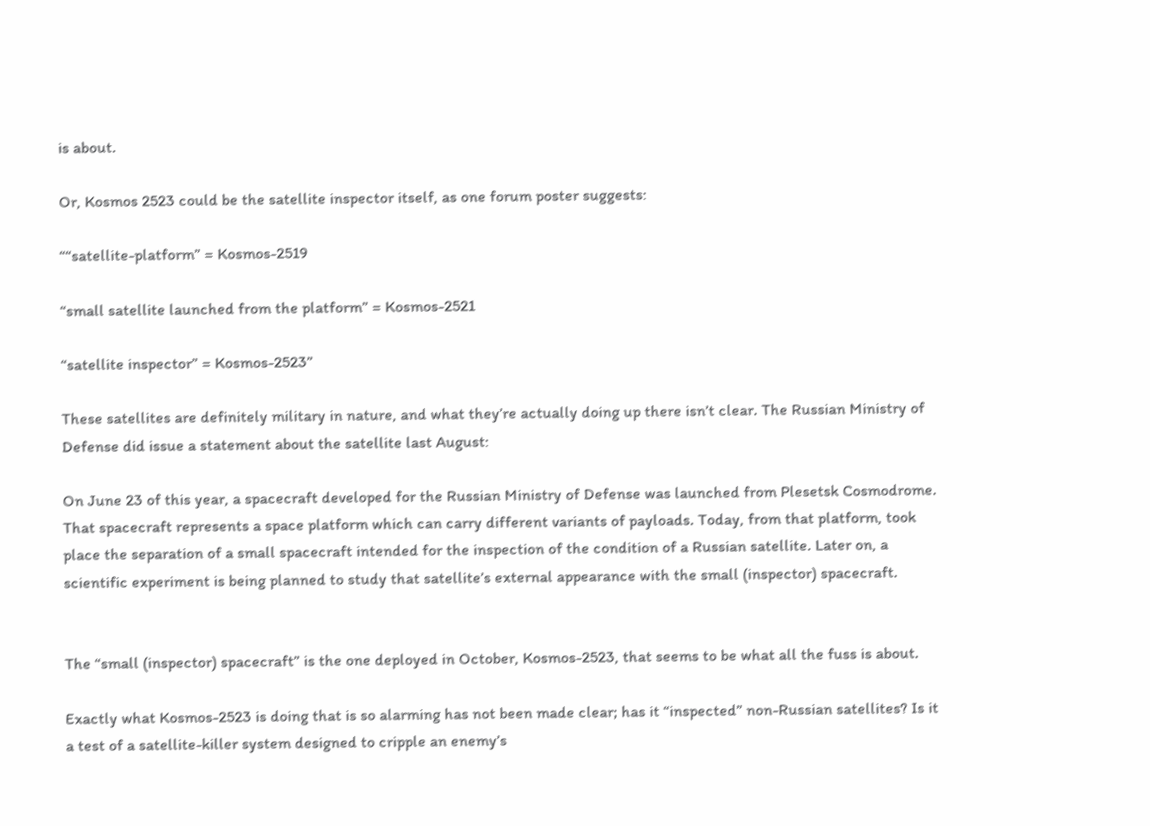is about.

Or, Kosmos 2523 could be the satellite inspector itself, as one forum poster suggests:

““satellite-platform” = Kosmos-2519

“small satellite launched from the platform” = Kosmos-2521

“satellite inspector” = Kosmos-2523”

These satellites are definitely military in nature, and what they’re actually doing up there isn’t clear. The Russian Ministry of Defense did issue a statement about the satellite last August:

On June 23 of this year, a spacecraft developed for the Russian Ministry of Defense was launched from Plesetsk Cosmodrome. That spacecraft represents a space platform which can carry different variants of payloads. Today, from that platform, took place the separation of a small spacecraft intended for the inspection of the condition of a Russian satellite. Later on, a scientific experiment is being planned to study that satellite’s external appearance with the small (inspector) spacecraft.


The “small (inspector) spacecraft” is the one deployed in October, Kosmos-2523, that seems to be what all the fuss is about.

Exactly what Kosmos-2523 is doing that is so alarming has not been made clear; has it “inspected” non-Russian satellites? Is it a test of a satellite-killer system designed to cripple an enemy’s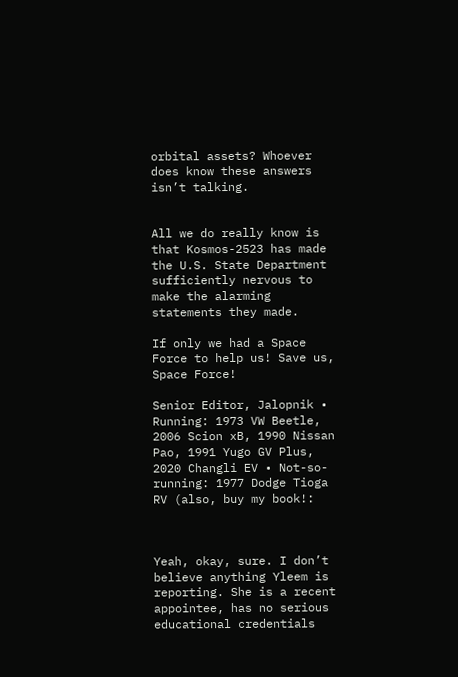orbital assets? Whoever does know these answers isn’t talking.


All we do really know is that Kosmos-2523 has made the U.S. State Department sufficiently nervous to make the alarming statements they made.

If only we had a Space Force to help us! Save us, Space Force!

Senior Editor, Jalopnik • Running: 1973 VW Beetle, 2006 Scion xB, 1990 Nissan Pao, 1991 Yugo GV Plus, 2020 Changli EV • Not-so-running: 1977 Dodge Tioga RV (also, buy my book!:



Yeah, okay, sure. I don’t believe anything Yleem is reporting. She is a recent appointee, has no serious educational credentials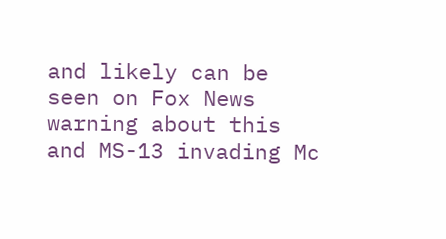and likely can be seen on Fox News warning about this and MS-13 invading Mc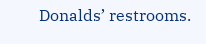Donalds’ restrooms.